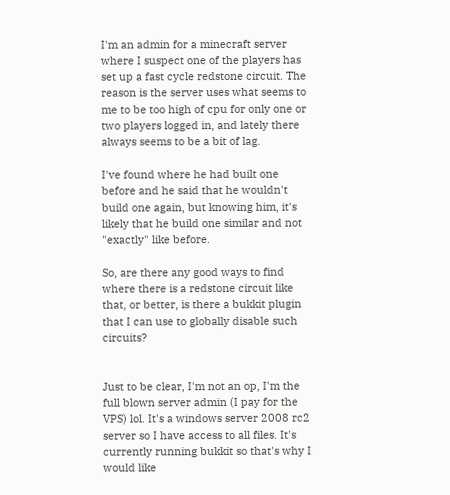I'm an admin for a minecraft server where I suspect one of the players has set up a fast cycle redstone circuit. The reason is the server uses what seems to me to be too high of cpu for only one or two players logged in, and lately there always seems to be a bit of lag.

I've found where he had built one before and he said that he wouldn't build one again, but knowing him, it's likely that he build one similar and not "exactly" like before.

So, are there any good ways to find where there is a redstone circuit like that, or better, is there a bukkit plugin that I can use to globally disable such circuits?


Just to be clear, I'm not an op, I'm the full blown server admin (I pay for the VPS) lol. It's a windows server 2008 rc2 server so I have access to all files. It's currently running bukkit so that's why I would like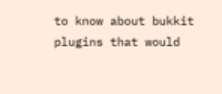to know about bukkit plugins that would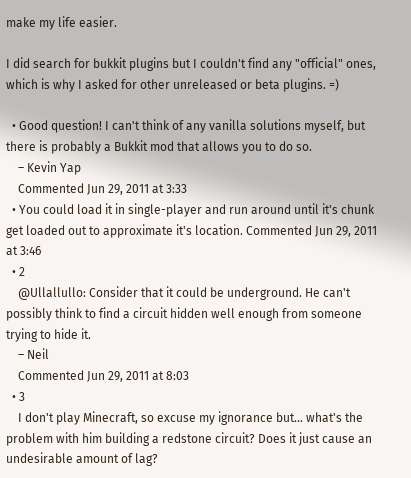make my life easier.

I did search for bukkit plugins but I couldn't find any "official" ones, which is why I asked for other unreleased or beta plugins. =)

  • Good question! I can't think of any vanilla solutions myself, but there is probably a Bukkit mod that allows you to do so.
    – Kevin Yap
    Commented Jun 29, 2011 at 3:33
  • You could load it in single-player and run around until it's chunk get loaded out to approximate it's location. Commented Jun 29, 2011 at 3:46
  • 2
    @Ullallullo: Consider that it could be underground. He can't possibly think to find a circuit hidden well enough from someone trying to hide it.
    – Neil
    Commented Jun 29, 2011 at 8:03
  • 3
    I don't play Minecraft, so excuse my ignorance but... what's the problem with him building a redstone circuit? Does it just cause an undesirable amount of lag?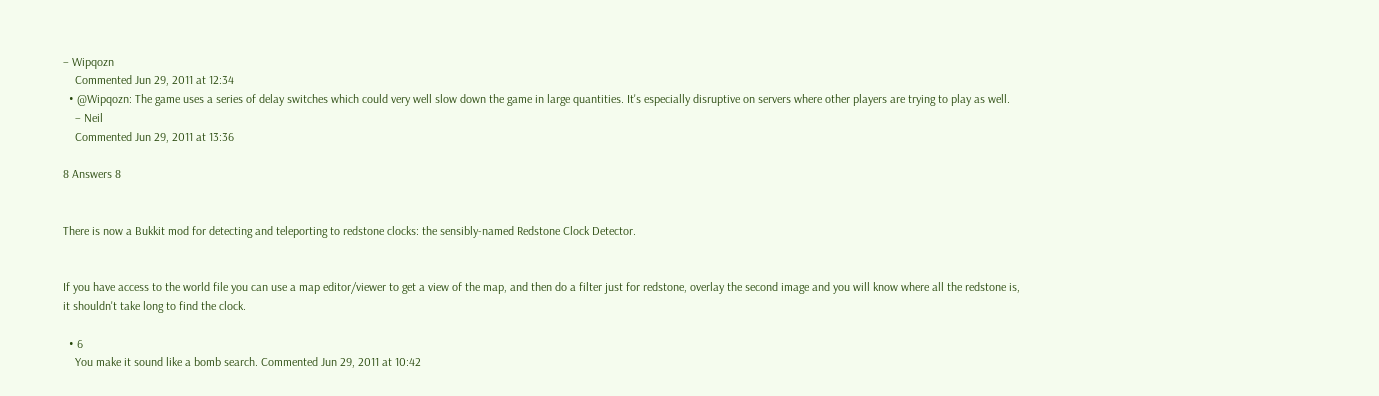– Wipqozn
    Commented Jun 29, 2011 at 12:34
  • @Wipqozn: The game uses a series of delay switches which could very well slow down the game in large quantities. It's especially disruptive on servers where other players are trying to play as well.
    – Neil
    Commented Jun 29, 2011 at 13:36

8 Answers 8


There is now a Bukkit mod for detecting and teleporting to redstone clocks: the sensibly-named Redstone Clock Detector.


If you have access to the world file you can use a map editor/viewer to get a view of the map, and then do a filter just for redstone, overlay the second image and you will know where all the redstone is, it shouldn't take long to find the clock.

  • 6
    You make it sound like a bomb search. Commented Jun 29, 2011 at 10:42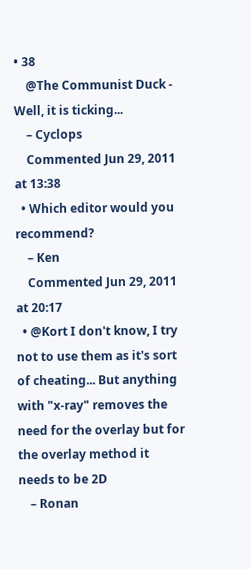• 38
    @The Communist Duck - Well, it is ticking...
    – Cyclops
    Commented Jun 29, 2011 at 13:38
  • Which editor would you recommend?
    – Ken
    Commented Jun 29, 2011 at 20:17
  • @Kort I don't know, I try not to use them as it's sort of cheating... But anything with "x-ray" removes the need for the overlay but for the overlay method it needs to be 2D
    – Ronan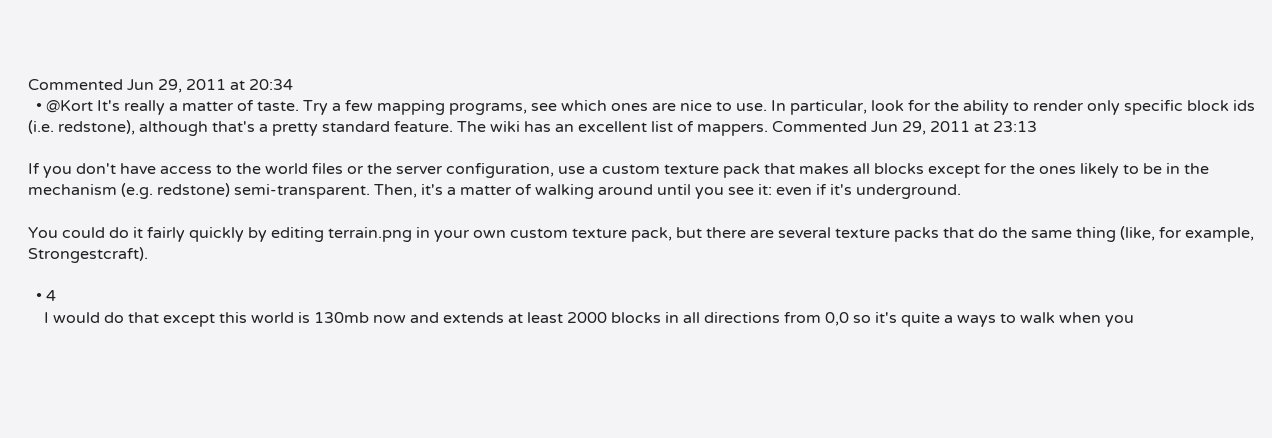Commented Jun 29, 2011 at 20:34
  • @Kort It's really a matter of taste. Try a few mapping programs, see which ones are nice to use. In particular, look for the ability to render only specific block ids (i.e. redstone), although that's a pretty standard feature. The wiki has an excellent list of mappers. Commented Jun 29, 2011 at 23:13

If you don't have access to the world files or the server configuration, use a custom texture pack that makes all blocks except for the ones likely to be in the mechanism (e.g. redstone) semi-transparent. Then, it's a matter of walking around until you see it: even if it's underground.

You could do it fairly quickly by editing terrain.png in your own custom texture pack, but there are several texture packs that do the same thing (like, for example, Strongestcraft).

  • 4
    I would do that except this world is 130mb now and extends at least 2000 blocks in all directions from 0,0 so it's quite a ways to walk when you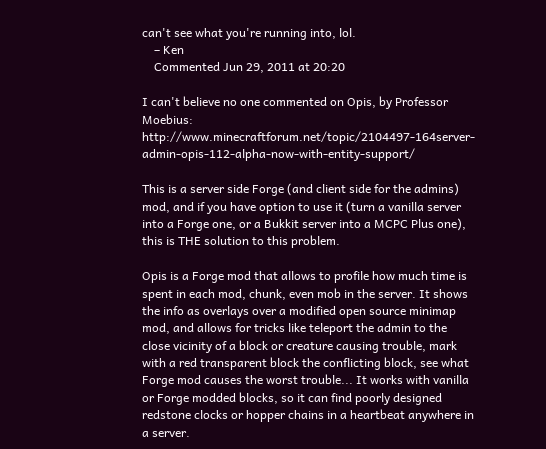can't see what you're running into, lol.
    – Ken
    Commented Jun 29, 2011 at 20:20

I can't believe no one commented on Opis, by Professor Moebius: http://www.minecraftforum.net/topic/2104497-164server-admin-opis-112-alpha-now-with-entity-support/

This is a server side Forge (and client side for the admins) mod, and if you have option to use it (turn a vanilla server into a Forge one, or a Bukkit server into a MCPC Plus one), this is THE solution to this problem.

Opis is a Forge mod that allows to profile how much time is spent in each mod, chunk, even mob in the server. It shows the info as overlays over a modified open source minimap mod, and allows for tricks like teleport the admin to the close vicinity of a block or creature causing trouble, mark with a red transparent block the conflicting block, see what Forge mod causes the worst trouble... It works with vanilla or Forge modded blocks, so it can find poorly designed redstone clocks or hopper chains in a heartbeat anywhere in a server.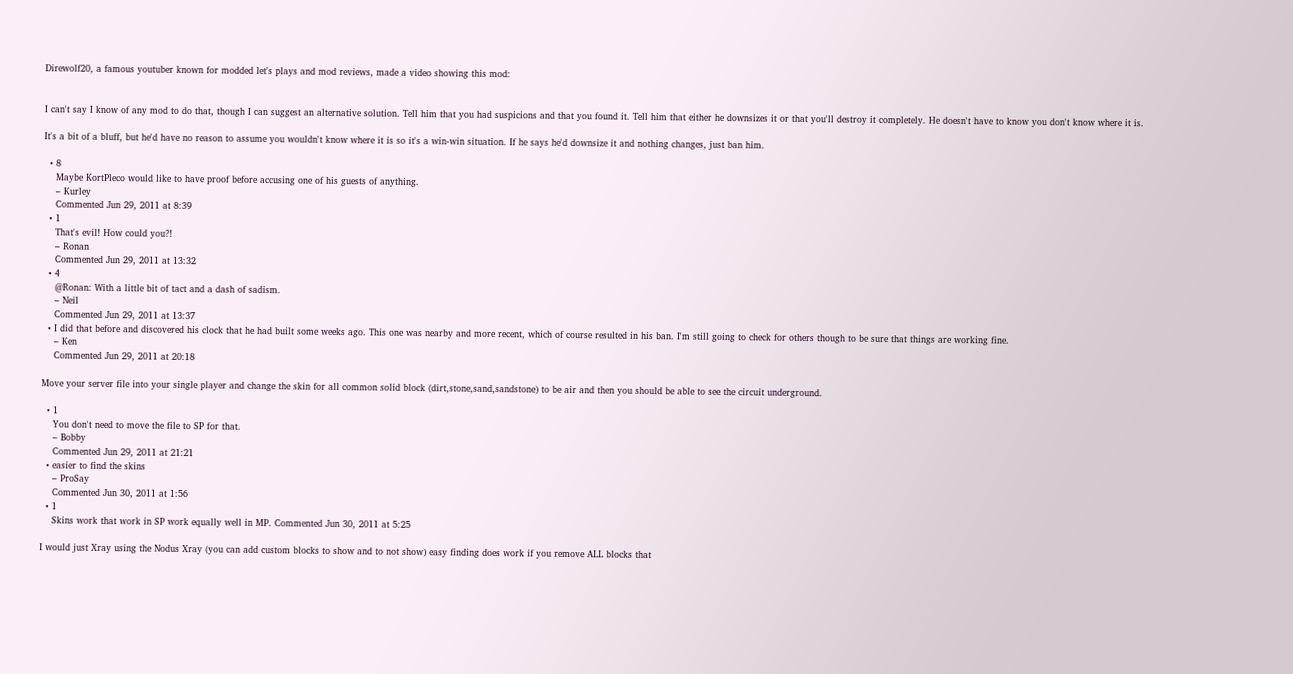Direwolf20, a famous youtuber known for modded let's plays and mod reviews, made a video showing this mod:


I can't say I know of any mod to do that, though I can suggest an alternative solution. Tell him that you had suspicions and that you found it. Tell him that either he downsizes it or that you'll destroy it completely. He doesn't have to know you don't know where it is.

It's a bit of a bluff, but he'd have no reason to assume you wouldn't know where it is so it's a win-win situation. If he says he'd downsize it and nothing changes, just ban him.

  • 8
    Maybe KortPleco would like to have proof before accusing one of his guests of anything.
    – Kurley
    Commented Jun 29, 2011 at 8:39
  • 1
    That's evil! How could you?!
    – Ronan
    Commented Jun 29, 2011 at 13:32
  • 4
    @Ronan: With a little bit of tact and a dash of sadism.
    – Neil
    Commented Jun 29, 2011 at 13:37
  • I did that before and discovered his clock that he had built some weeks ago. This one was nearby and more recent, which of course resulted in his ban. I'm still going to check for others though to be sure that things are working fine.
    – Ken
    Commented Jun 29, 2011 at 20:18

Move your server file into your single player and change the skin for all common solid block (dirt,stone,sand,sandstone) to be air and then you should be able to see the circuit underground.

  • 1
    You don't need to move the file to SP for that.
    – Bobby
    Commented Jun 29, 2011 at 21:21
  • easier to find the skins
    – ProSay
    Commented Jun 30, 2011 at 1:56
  • 1
    Skins work that work in SP work equally well in MP. Commented Jun 30, 2011 at 5:25

I would just Xray using the Nodus Xray (you can add custom blocks to show and to not show) easy finding does work if you remove ALL blocks that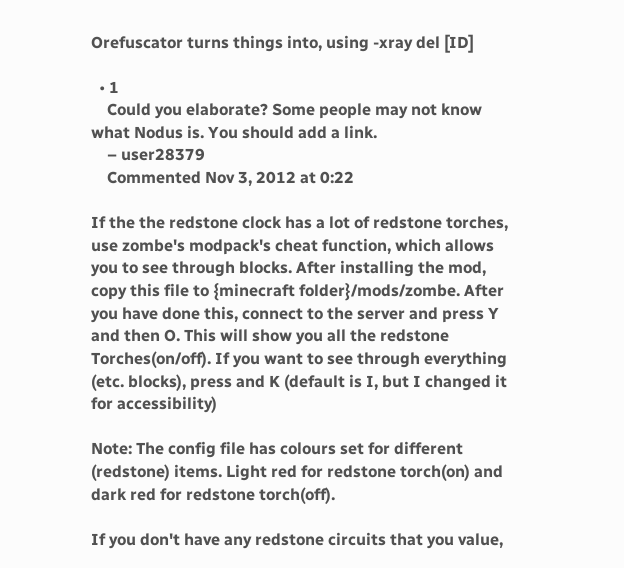Orefuscator turns things into, using -xray del [ID]

  • 1
    Could you elaborate? Some people may not know what Nodus is. You should add a link.
    – user28379
    Commented Nov 3, 2012 at 0:22

If the the redstone clock has a lot of redstone torches, use zombe's modpack's cheat function, which allows you to see through blocks. After installing the mod, copy this file to {minecraft folder}/mods/zombe. After you have done this, connect to the server and press Y and then O. This will show you all the redstone Torches(on/off). If you want to see through everything (etc. blocks), press and K (default is I, but I changed it for accessibility)

Note: The config file has colours set for different (redstone) items. Light red for redstone torch(on) and dark red for redstone torch(off).

If you don't have any redstone circuits that you value,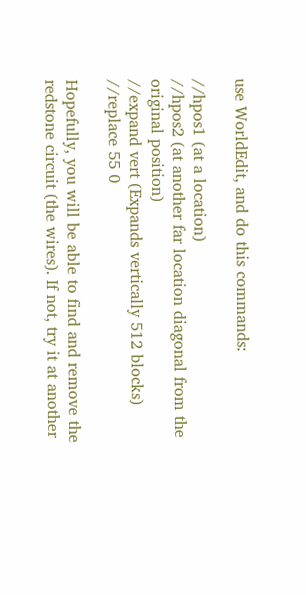use WorldEdit, and do this commands:

//hpos1 (at a location)
//hpos2 (at another far location diagonal from the original position)
//expand vert (Expands vertically 512 blocks)
//replace 55 0

Hopefully, you will be able to find and remove the redstone circuit (the wires). If not, try it at another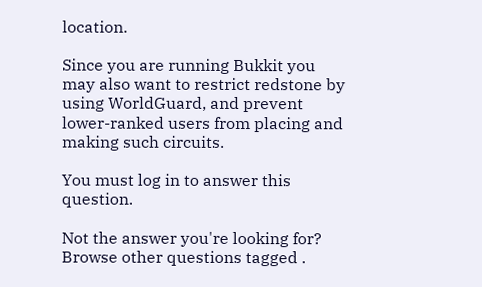location.

Since you are running Bukkit you may also want to restrict redstone by using WorldGuard, and prevent lower-ranked users from placing and making such circuits.

You must log in to answer this question.

Not the answer you're looking for? Browse other questions tagged .